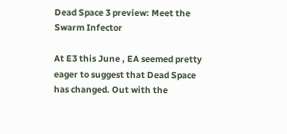Dead Space 3 preview: Meet the Swarm Infector

At E3 this June , EA seemed pretty eager to suggest that Dead Space has changed. Out with the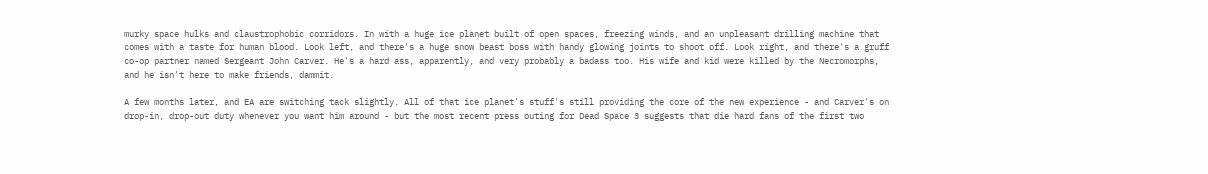murky space hulks and claustrophobic corridors. In with a huge ice planet built of open spaces, freezing winds, and an unpleasant drilling machine that comes with a taste for human blood. Look left, and there's a huge snow beast boss with handy glowing joints to shoot off. Look right, and there's a gruff co-op partner named Sergeant John Carver. He's a hard ass, apparently, and very probably a badass too. His wife and kid were killed by the Necromorphs, and he isn't here to make friends, dammit.

A few months later, and EA are switching tack slightly. All of that ice planet's stuff's still providing the core of the new experience - and Carver's on drop-in, drop-out duty whenever you want him around - but the most recent press outing for Dead Space 3 suggests that die hard fans of the first two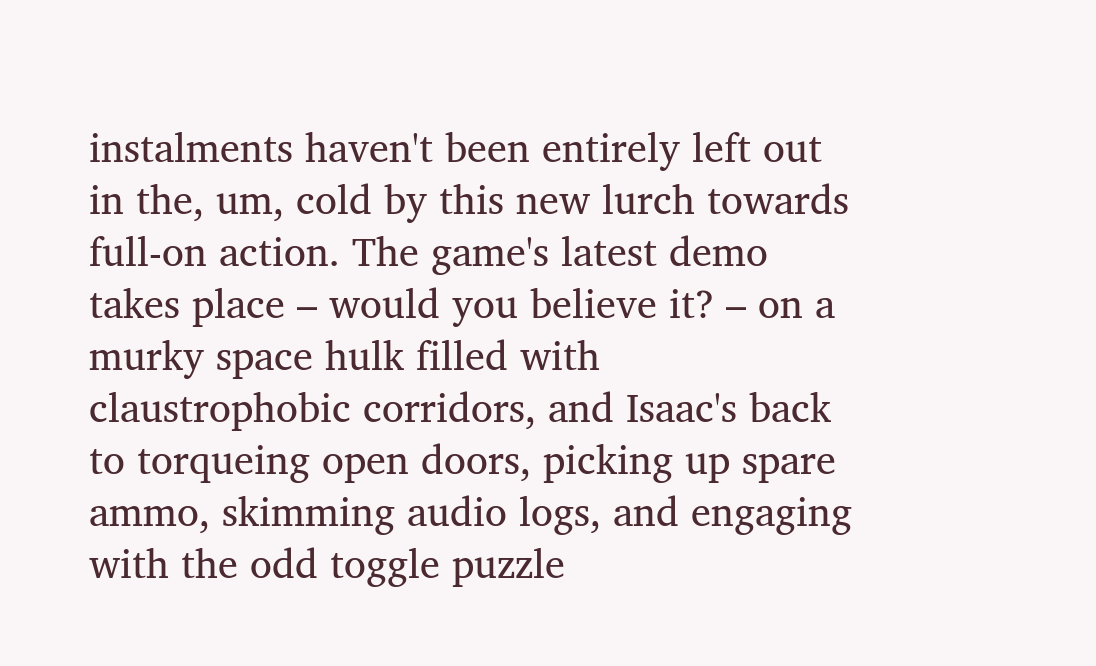instalments haven't been entirely left out in the, um, cold by this new lurch towards full-on action. The game's latest demo takes place – would you believe it? – on a murky space hulk filled with claustrophobic corridors, and Isaac's back to torqueing open doors, picking up spare ammo, skimming audio logs, and engaging with the odd toggle puzzle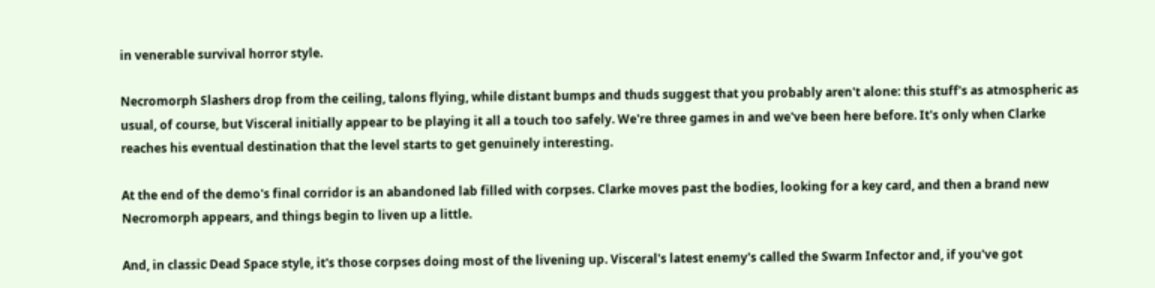in venerable survival horror style.

Necromorph Slashers drop from the ceiling, talons flying, while distant bumps and thuds suggest that you probably aren't alone: this stuff's as atmospheric as usual, of course, but Visceral initially appear to be playing it all a touch too safely. We're three games in and we've been here before. It's only when Clarke reaches his eventual destination that the level starts to get genuinely interesting.

At the end of the demo's final corridor is an abandoned lab filled with corpses. Clarke moves past the bodies, looking for a key card, and then a brand new Necromorph appears, and things begin to liven up a little.

And, in classic Dead Space style, it's those corpses doing most of the livening up. Visceral's latest enemy's called the Swarm Infector and, if you've got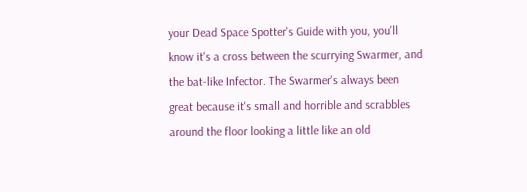your Dead Space Spotter's Guide with you, you'll know it's a cross between the scurrying Swarmer, and the bat-like Infector. The Swarmer's always been great because it's small and horrible and scrabbles around the floor looking a little like an old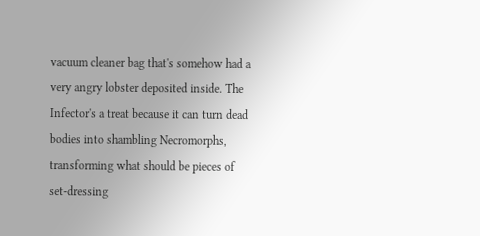vacuum cleaner bag that's somehow had a very angry lobster deposited inside. The Infector's a treat because it can turn dead bodies into shambling Necromorphs, transforming what should be pieces of set-dressing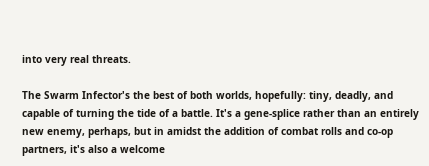into very real threats.

The Swarm Infector's the best of both worlds, hopefully: tiny, deadly, and capable of turning the tide of a battle. It's a gene-splice rather than an entirely new enemy, perhaps, but in amidst the addition of combat rolls and co-op partners, it's also a welcome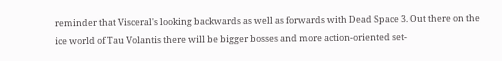reminder that Visceral's looking backwards as well as forwards with Dead Space 3. Out there on the ice world of Tau Volantis there will be bigger bosses and more action-oriented set-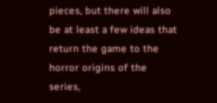pieces, but there will also be at least a few ideas that return the game to the horror origins of the series,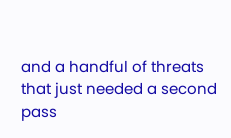and a handful of threats that just needed a second pass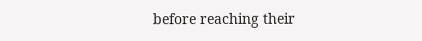before reaching their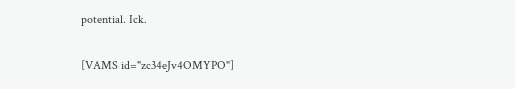potential. Ick.

[VAMS id="zc34eJv4OMYPO"]